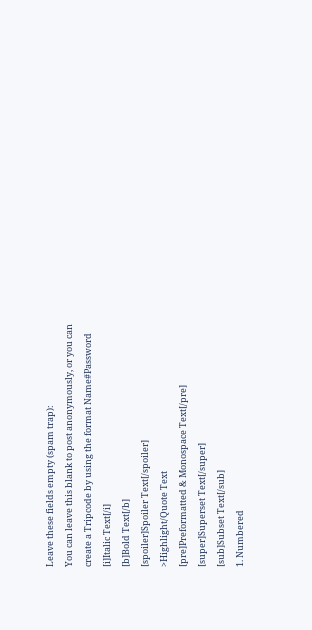Leave these fields empty (spam trap):
You can leave this blank to post anonymously, or you can create a Tripcode by using the format Name#Password
[i]Italic Text[/i]
[b]Bold Text[/b]
[spoiler]Spoiler Text[/spoiler]
>Highlight/Quote Text
[pre]Preformatted & Monospace Text[/pre]
[super]Superset Text[/super]
[sub]Subset Text[/sub]
1. Numbered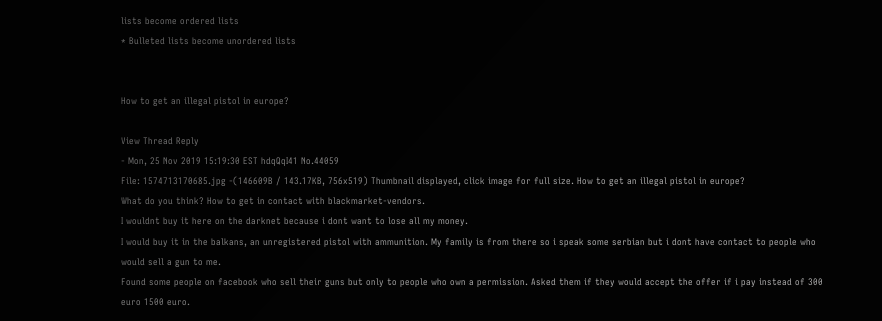lists become ordered lists
* Bulleted lists become unordered lists


How to get an illegal pistol in europe?

View Thread Reply
- Mon, 25 Nov 2019 15:19:30 EST hdqQqI41 No.44059
File: 1574713170685.jpg -(146609B / 143.17KB, 756x519) Thumbnail displayed, click image for full size. How to get an illegal pistol in europe?
What do you think? How to get in contact with blackmarket-vendors.
I wouldnt buy it here on the darknet because i dont want to lose all my money.
I would buy it in the balkans, an unregistered pistol with ammunition. My family is from there so i speak some serbian but i dont have contact to people who would sell a gun to me.
Found some people on facebook who sell their guns but only to people who own a permission. Asked them if they would accept the offer if i pay instead of 300 euro 1500 euro.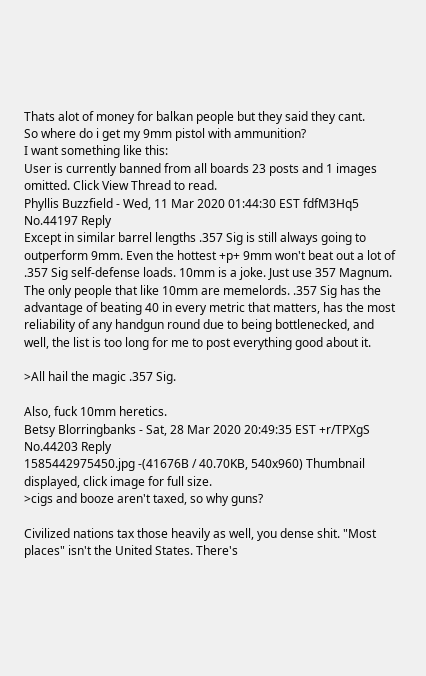Thats alot of money for balkan people but they said they cant.
So where do i get my 9mm pistol with ammunition?
I want something like this:
User is currently banned from all boards 23 posts and 1 images omitted. Click View Thread to read.
Phyllis Buzzfield - Wed, 11 Mar 2020 01:44:30 EST fdfM3Hq5 No.44197 Reply
Except in similar barrel lengths .357 Sig is still always going to outperform 9mm. Even the hottest +p+ 9mm won't beat out a lot of .357 Sig self-defense loads. 10mm is a joke. Just use 357 Magnum. The only people that like 10mm are memelords. .357 Sig has the advantage of beating 40 in every metric that matters, has the most reliability of any handgun round due to being bottlenecked, and well, the list is too long for me to post everything good about it.

>All hail the magic .357 Sig.

Also, fuck 10mm heretics.
Betsy Blorringbanks - Sat, 28 Mar 2020 20:49:35 EST +r/TPXgS No.44203 Reply
1585442975450.jpg -(41676B / 40.70KB, 540x960) Thumbnail displayed, click image for full size.
>cigs and booze aren't taxed, so why guns?

Civilized nations tax those heavily as well, you dense shit. "Most places" isn't the United States. There's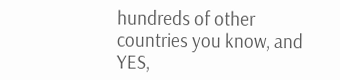hundreds of other countries you know, and YES,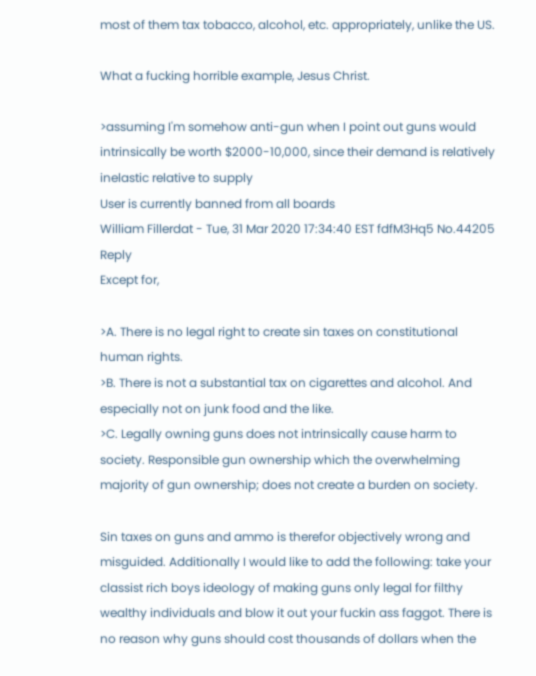most of them tax tobacco, alcohol, etc. appropriately, unlike the US.

What a fucking horrible example, Jesus Christ.

>assuming I'm somehow anti-gun when I point out guns would intrinsically be worth $2000-10,000, since their demand is relatively inelastic relative to supply
User is currently banned from all boards
William Fillerdat - Tue, 31 Mar 2020 17:34:40 EST fdfM3Hq5 No.44205 Reply
Except for,

>A. There is no legal right to create sin taxes on constitutional human rights.
>B. There is not a substantial tax on cigarettes and alcohol. And especially not on junk food and the like.
>C. Legally owning guns does not intrinsically cause harm to society. Responsible gun ownership which the overwhelming majority of gun ownership; does not create a burden on society.

Sin taxes on guns and ammo is therefor objectively wrong and misguided. Additionally I would like to add the following: take your classist rich boys ideology of making guns only legal for filthy wealthy individuals and blow it out your fuckin ass faggot. There is no reason why guns should cost thousands of dollars when the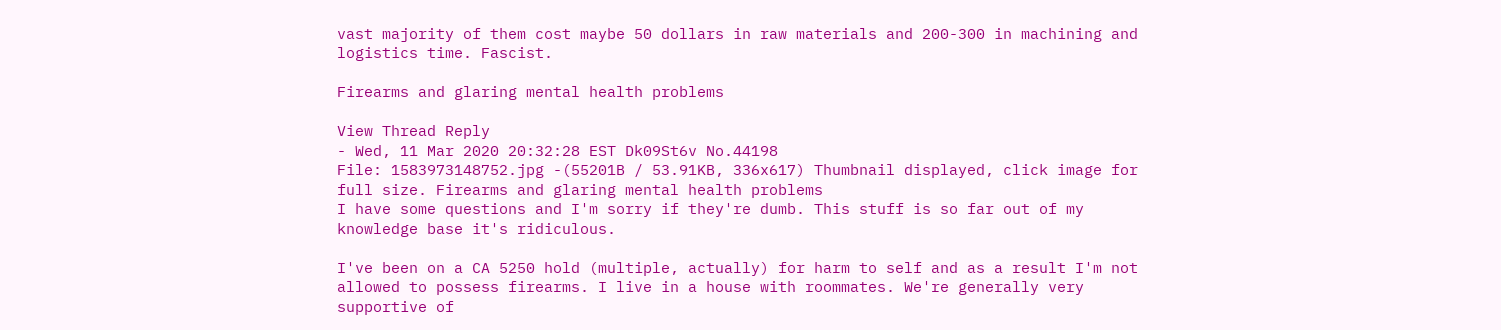vast majority of them cost maybe 50 dollars in raw materials and 200-300 in machining and logistics time. Fascist.

Firearms and glaring mental health problems

View Thread Reply
- Wed, 11 Mar 2020 20:32:28 EST Dk09St6v No.44198
File: 1583973148752.jpg -(55201B / 53.91KB, 336x617) Thumbnail displayed, click image for full size. Firearms and glaring mental health problems
I have some questions and I'm sorry if they're dumb. This stuff is so far out of my knowledge base it's ridiculous.

I've been on a CA 5250 hold (multiple, actually) for harm to self and as a result I'm not allowed to possess firearms. I live in a house with roommates. We're generally very supportive of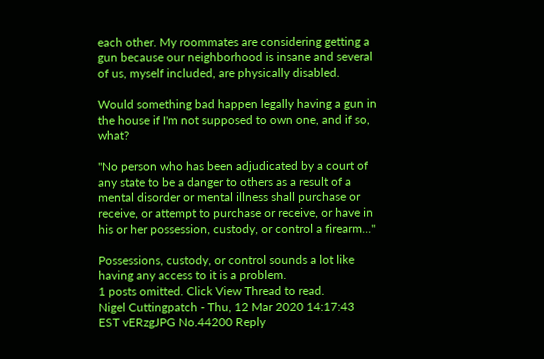each other. My roommates are considering getting a gun because our neighborhood is insane and several of us, myself included, are physically disabled.

Would something bad happen legally having a gun in the house if I'm not supposed to own one, and if so, what?

"No person who has been adjudicated by a court of any state to be a danger to others as a result of a mental disorder or mental illness shall purchase or receive, or attempt to purchase or receive, or have in his or her possession, custody, or control a firearm..."

Possessions, custody, or control sounds a lot like having any access to it is a problem.
1 posts omitted. Click View Thread to read.
Nigel Cuttingpatch - Thu, 12 Mar 2020 14:17:43 EST vERzgJPG No.44200 Reply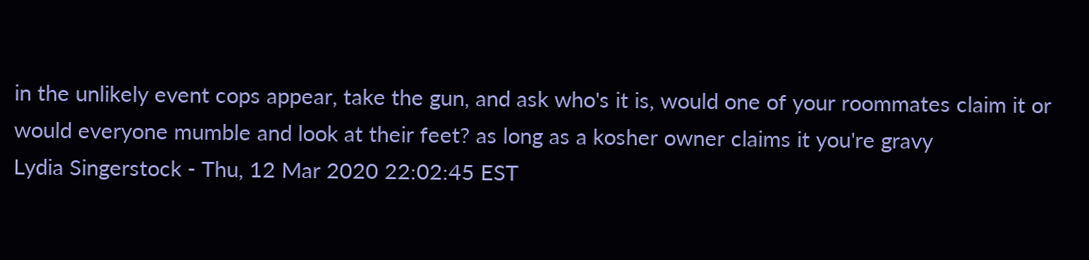in the unlikely event cops appear, take the gun, and ask who's it is, would one of your roommates claim it or would everyone mumble and look at their feet? as long as a kosher owner claims it you're gravy
Lydia Singerstock - Thu, 12 Mar 2020 22:02:45 EST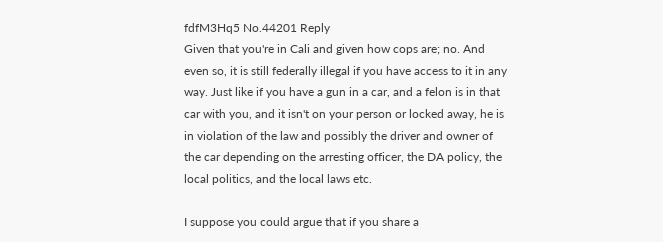fdfM3Hq5 No.44201 Reply
Given that you're in Cali and given how cops are; no. And even so, it is still federally illegal if you have access to it in any way. Just like if you have a gun in a car, and a felon is in that car with you, and it isn't on your person or locked away, he is in violation of the law and possibly the driver and owner of the car depending on the arresting officer, the DA policy, the local politics, and the local laws etc.

I suppose you could argue that if you share a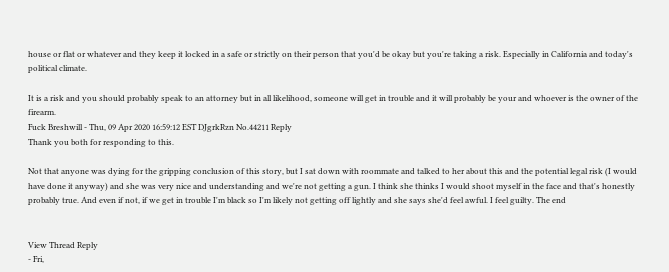house or flat or whatever and they keep it locked in a safe or strictly on their person that you'd be okay but you're taking a risk. Especially in California and today's political climate.

It is a risk and you should probably speak to an attorney but in all likelihood, someone will get in trouble and it will probably be your and whoever is the owner of the firearm.
Fuck Breshwill - Thu, 09 Apr 2020 16:59:12 EST DJgrkRzn No.44211 Reply
Thank you both for responding to this.

Not that anyone was dying for the gripping conclusion of this story, but I sat down with roommate and talked to her about this and the potential legal risk (I would have done it anyway) and she was very nice and understanding and we're not getting a gun. I think she thinks I would shoot myself in the face and that's honestly probably true. And even if not, if we get in trouble I'm black so I'm likely not getting off lightly and she says she'd feel awful. I feel guilty. The end


View Thread Reply
- Fri,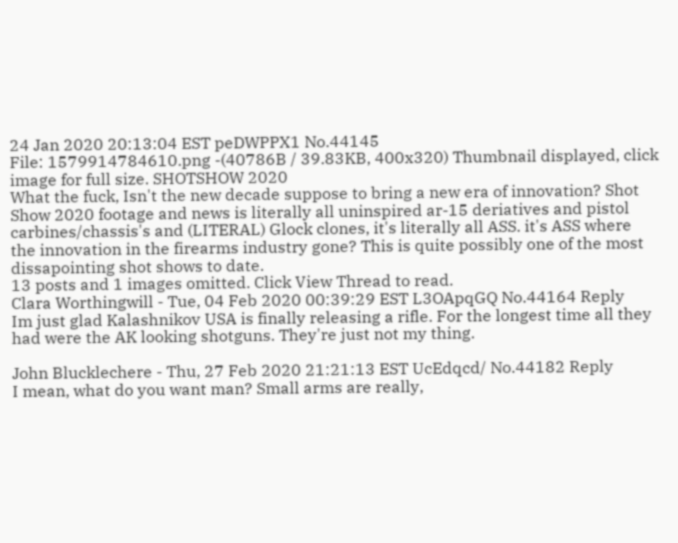24 Jan 2020 20:13:04 EST peDWPPX1 No.44145
File: 1579914784610.png -(40786B / 39.83KB, 400x320) Thumbnail displayed, click image for full size. SHOTSHOW 2020
What the fuck, Isn't the new decade suppose to bring a new era of innovation? Shot Show 2020 footage and news is literally all uninspired ar-15 deriatives and pistol carbines/chassis's and (LITERAL) Glock clones, it's literally all ASS. it's ASS where the innovation in the firearms industry gone? This is quite possibly one of the most dissapointing shot shows to date.
13 posts and 1 images omitted. Click View Thread to read.
Clara Worthingwill - Tue, 04 Feb 2020 00:39:29 EST L3OApqGQ No.44164 Reply
Im just glad Kalashnikov USA is finally releasing a rifle. For the longest time all they had were the AK looking shotguns. They're just not my thing.

John Blucklechere - Thu, 27 Feb 2020 21:21:13 EST UcEdqcd/ No.44182 Reply
I mean, what do you want man? Small arms are really,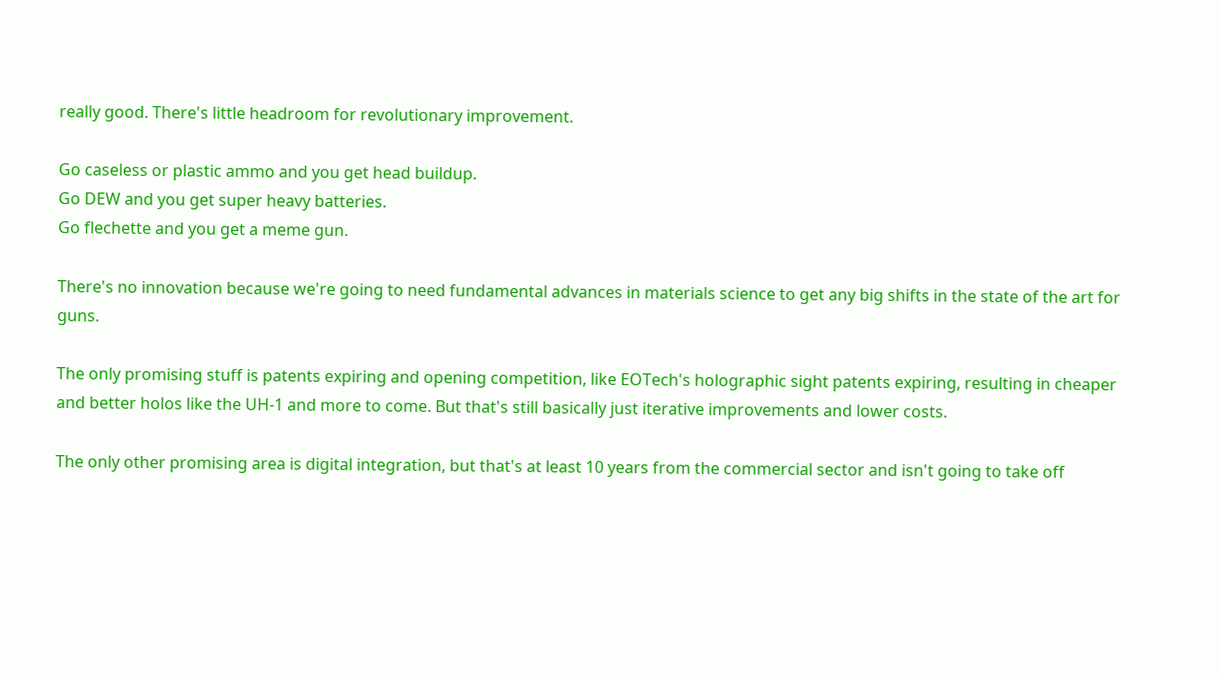really good. There's little headroom for revolutionary improvement.

Go caseless or plastic ammo and you get head buildup.
Go DEW and you get super heavy batteries.
Go flechette and you get a meme gun.

There's no innovation because we're going to need fundamental advances in materials science to get any big shifts in the state of the art for guns.

The only promising stuff is patents expiring and opening competition, like EOTech's holographic sight patents expiring, resulting in cheaper and better holos like the UH-1 and more to come. But that's still basically just iterative improvements and lower costs.

The only other promising area is digital integration, but that's at least 10 years from the commercial sector and isn't going to take off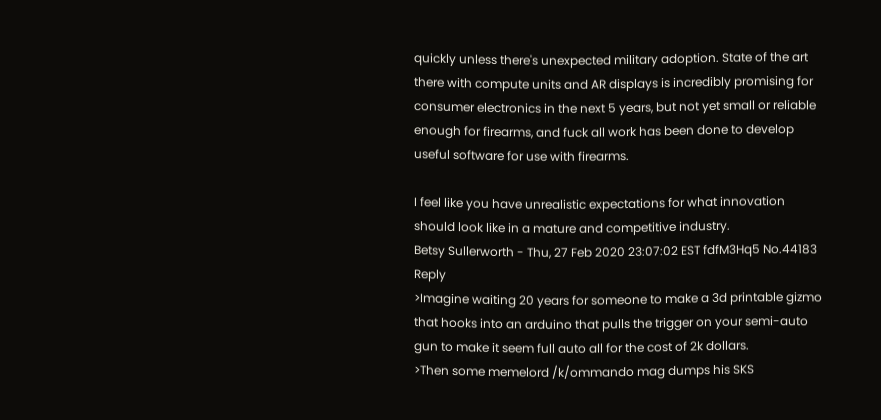quickly unless there's unexpected military adoption. State of the art there with compute units and AR displays is incredibly promising for consumer electronics in the next 5 years, but not yet small or reliable enough for firearms, and fuck all work has been done to develop useful software for use with firearms.

I feel like you have unrealistic expectations for what innovation should look like in a mature and competitive industry.
Betsy Sullerworth - Thu, 27 Feb 2020 23:07:02 EST fdfM3Hq5 No.44183 Reply
>Imagine waiting 20 years for someone to make a 3d printable gizmo that hooks into an arduino that pulls the trigger on your semi-auto gun to make it seem full auto all for the cost of 2k dollars.
>Then some memelord /k/ommando mag dumps his SKS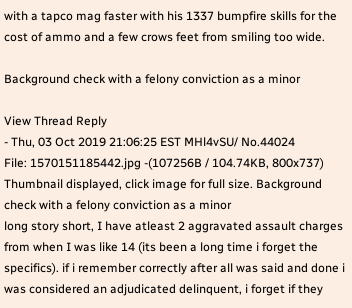with a tapco mag faster with his 1337 bumpfire skills for the cost of ammo and a few crows feet from smiling too wide.

Background check with a felony conviction as a minor

View Thread Reply
- Thu, 03 Oct 2019 21:06:25 EST MHl4vSU/ No.44024
File: 1570151185442.jpg -(107256B / 104.74KB, 800x737) Thumbnail displayed, click image for full size. Background check with a felony conviction as a minor
long story short, I have atleast 2 aggravated assault charges from when I was like 14 (its been a long time i forget the specifics). if i remember correctly after all was said and done i was considered an adjudicated delinquent, i forget if they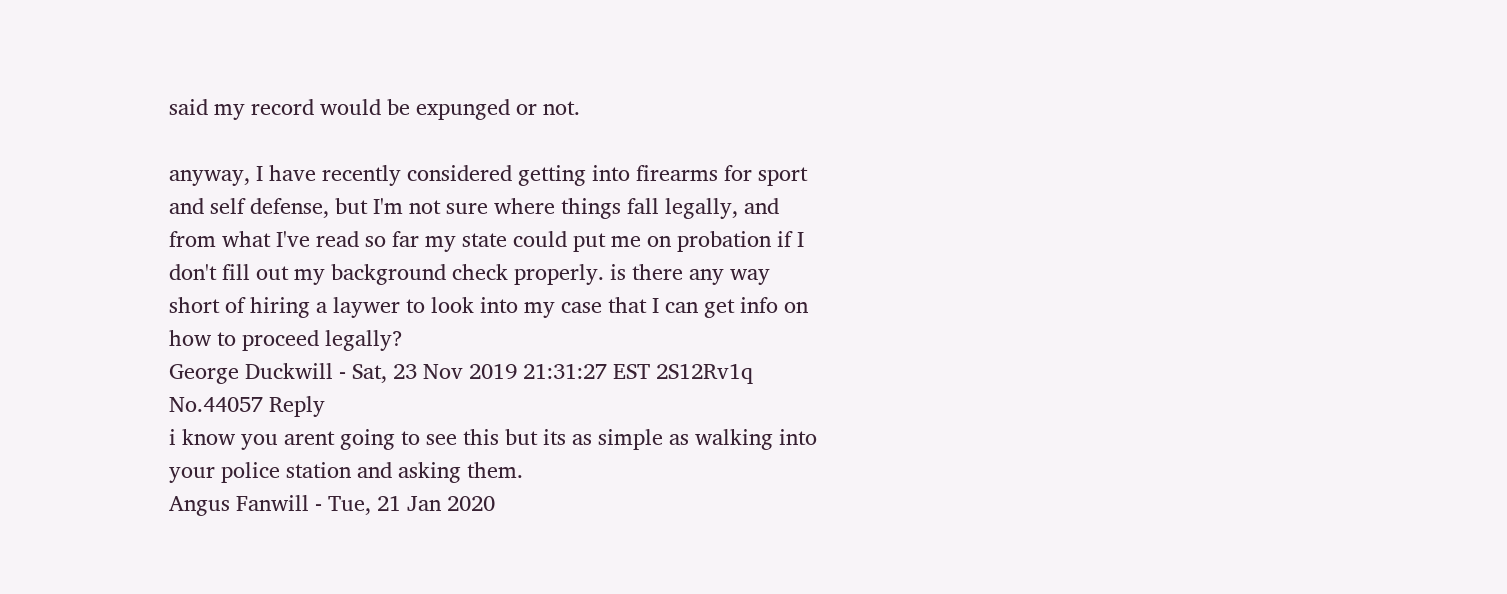said my record would be expunged or not.

anyway, I have recently considered getting into firearms for sport and self defense, but I'm not sure where things fall legally, and from what I've read so far my state could put me on probation if I don't fill out my background check properly. is there any way short of hiring a laywer to look into my case that I can get info on how to proceed legally?
George Duckwill - Sat, 23 Nov 2019 21:31:27 EST 2S12Rv1q No.44057 Reply
i know you arent going to see this but its as simple as walking into your police station and asking them.
Angus Fanwill - Tue, 21 Jan 2020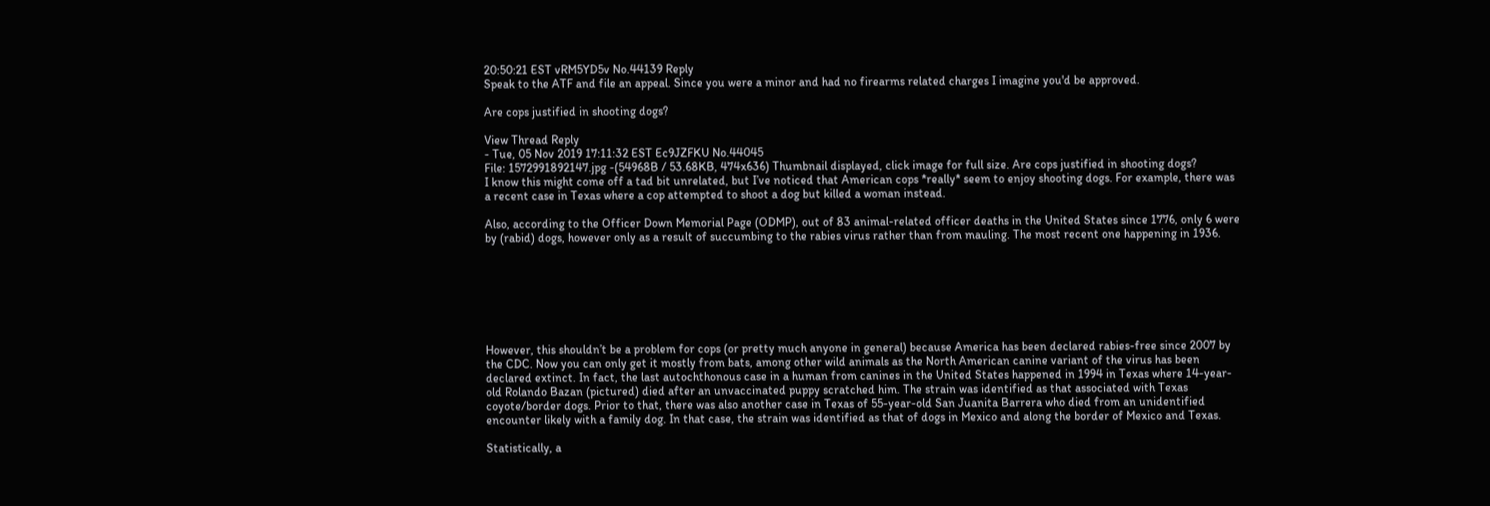20:50:21 EST vRM5YD5v No.44139 Reply
Speak to the ATF and file an appeal. Since you were a minor and had no firearms related charges I imagine you'd be approved.

Are cops justified in shooting dogs?

View Thread Reply
- Tue, 05 Nov 2019 17:11:32 EST Ec9JZFKU No.44045
File: 1572991892147.jpg -(54968B / 53.68KB, 474x636) Thumbnail displayed, click image for full size. Are cops justified in shooting dogs?
I know this might come off a tad bit unrelated, but I’ve noticed that American cops *really* seem to enjoy shooting dogs. For example, there was a recent case in Texas where a cop attempted to shoot a dog but killed a woman instead.

Also, according to the Officer Down Memorial Page (ODMP), out of 83 animal-related officer deaths in the United States since 1776, only 6 were by (rabid) dogs, however only as a result of succumbing to the rabies virus rather than from mauling. The most recent one happening in 1936.







However, this shouldn’t be a problem for cops (or pretty much anyone in general) because America has been declared rabies-free since 2007 by the CDC. Now you can only get it mostly from bats, among other wild animals as the North American canine variant of the virus has been declared extinct. In fact, the last autochthonous case in a human from canines in the United States happened in 1994 in Texas where 14-year-old Rolando Bazan (pictured) died after an unvaccinated puppy scratched him. The strain was identified as that associated with Texas coyote/border dogs. Prior to that, there was also another case in Texas of 55-year-old San Juanita Barrera who died from an unidentified encounter likely with a family dog. In that case, the strain was identified as that of dogs in Mexico and along the border of Mexico and Texas.

Statistically, a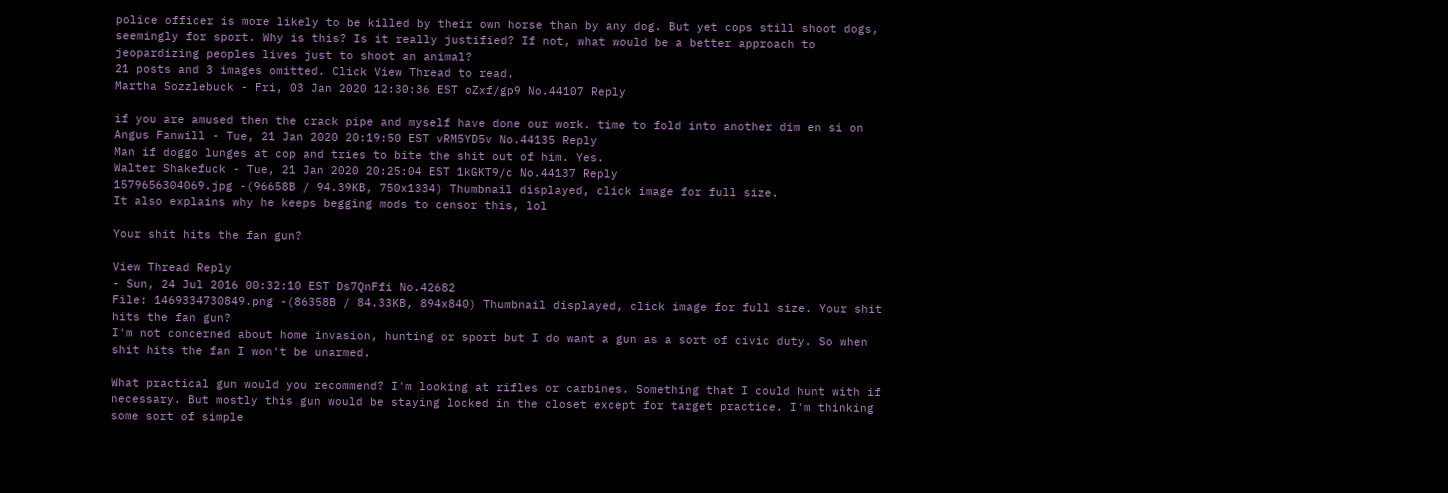police officer is more likely to be killed by their own horse than by any dog. But yet cops still shoot dogs, seemingly for sport. Why is this? Is it really justified? If not, what would be a better approach to jeopardizing peoples lives just to shoot an animal?
21 posts and 3 images omitted. Click View Thread to read.
Martha Sozzlebuck - Fri, 03 Jan 2020 12:30:36 EST oZxf/gp9 No.44107 Reply

if you are amused then the crack pipe and myself have done our work. time to fold into another dim en si on
Angus Fanwill - Tue, 21 Jan 2020 20:19:50 EST vRM5YD5v No.44135 Reply
Man if doggo lunges at cop and tries to bite the shit out of him. Yes.
Walter Shakefuck - Tue, 21 Jan 2020 20:25:04 EST 1kGKT9/c No.44137 Reply
1579656304069.jpg -(96658B / 94.39KB, 750x1334) Thumbnail displayed, click image for full size.
It also explains why he keeps begging mods to censor this, lol

Your shit hits the fan gun?

View Thread Reply
- Sun, 24 Jul 2016 00:32:10 EST Ds7QnFfi No.42682
File: 1469334730849.png -(86358B / 84.33KB, 894x840) Thumbnail displayed, click image for full size. Your shit hits the fan gun?
I'm not concerned about home invasion, hunting or sport but I do want a gun as a sort of civic duty. So when shit hits the fan I won't be unarmed.

What practical gun would you recommend? I'm looking at rifles or carbines. Something that I could hunt with if necessary. But mostly this gun would be staying locked in the closet except for target practice. I'm thinking some sort of simple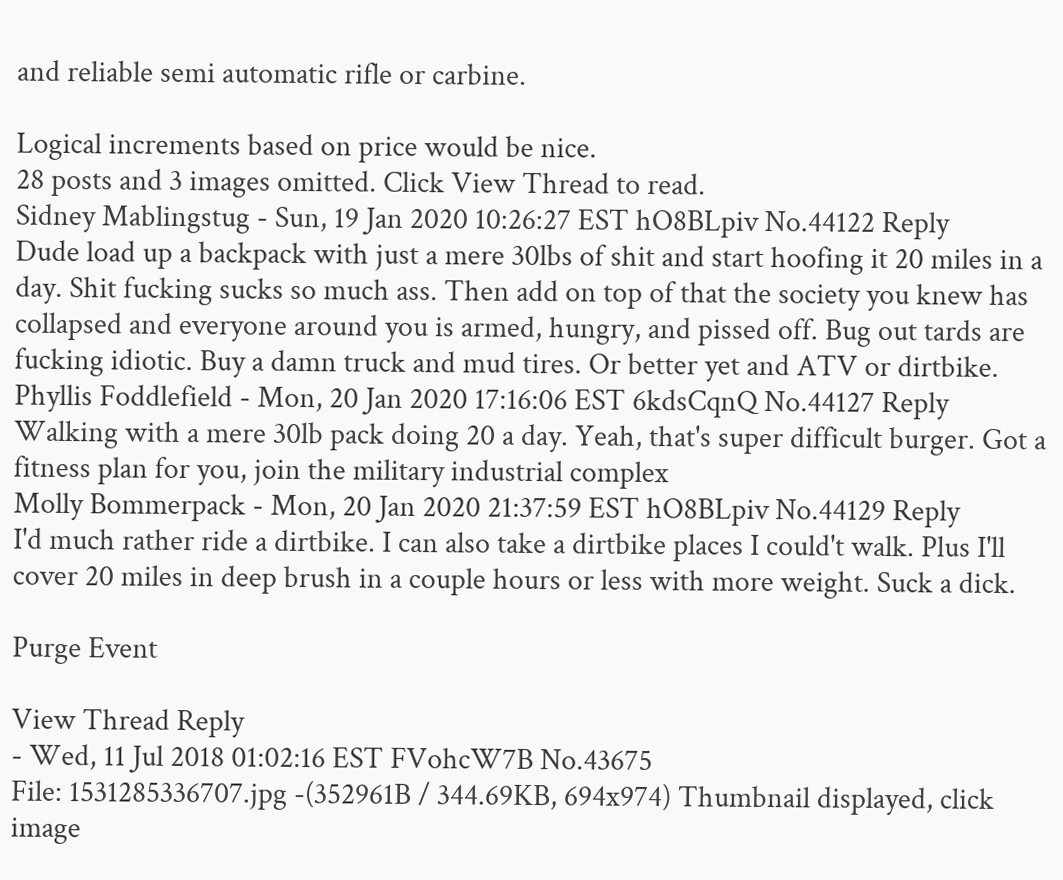and reliable semi automatic rifle or carbine.

Logical increments based on price would be nice.
28 posts and 3 images omitted. Click View Thread to read.
Sidney Mablingstug - Sun, 19 Jan 2020 10:26:27 EST hO8BLpiv No.44122 Reply
Dude load up a backpack with just a mere 30lbs of shit and start hoofing it 20 miles in a day. Shit fucking sucks so much ass. Then add on top of that the society you knew has collapsed and everyone around you is armed, hungry, and pissed off. Bug out tards are fucking idiotic. Buy a damn truck and mud tires. Or better yet and ATV or dirtbike.
Phyllis Foddlefield - Mon, 20 Jan 2020 17:16:06 EST 6kdsCqnQ No.44127 Reply
Walking with a mere 30lb pack doing 20 a day. Yeah, that's super difficult burger. Got a fitness plan for you, join the military industrial complex
Molly Bommerpack - Mon, 20 Jan 2020 21:37:59 EST hO8BLpiv No.44129 Reply
I'd much rather ride a dirtbike. I can also take a dirtbike places I could't walk. Plus I'll cover 20 miles in deep brush in a couple hours or less with more weight. Suck a dick.

Purge Event

View Thread Reply
- Wed, 11 Jul 2018 01:02:16 EST FVohcW7B No.43675
File: 1531285336707.jpg -(352961B / 344.69KB, 694x974) Thumbnail displayed, click image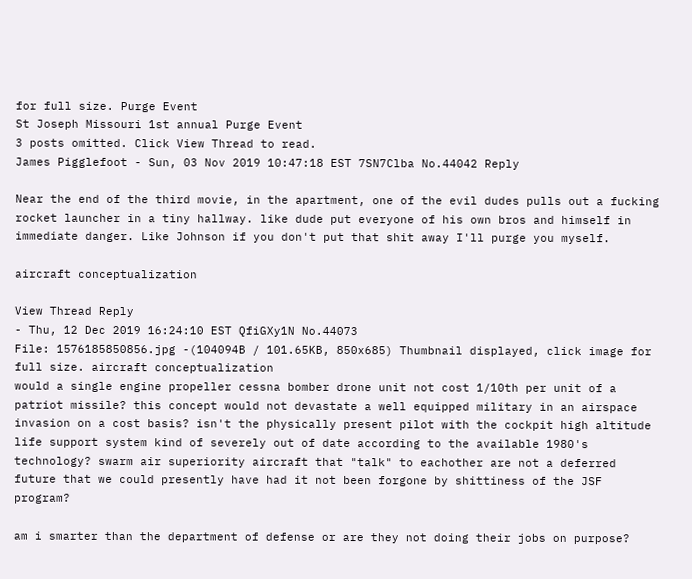for full size. Purge Event
St Joseph Missouri 1st annual Purge Event
3 posts omitted. Click View Thread to read.
James Pigglefoot - Sun, 03 Nov 2019 10:47:18 EST 7SN7Clba No.44042 Reply

Near the end of the third movie, in the apartment, one of the evil dudes pulls out a fucking rocket launcher in a tiny hallway. like dude put everyone of his own bros and himself in immediate danger. Like Johnson if you don't put that shit away I'll purge you myself.

aircraft conceptualization

View Thread Reply
- Thu, 12 Dec 2019 16:24:10 EST QfiGXy1N No.44073
File: 1576185850856.jpg -(104094B / 101.65KB, 850x685) Thumbnail displayed, click image for full size. aircraft conceptualization
would a single engine propeller cessna bomber drone unit not cost 1/10th per unit of a patriot missile? this concept would not devastate a well equipped military in an airspace invasion on a cost basis? isn't the physically present pilot with the cockpit high altitude life support system kind of severely out of date according to the available 1980's technology? swarm air superiority aircraft that "talk" to eachother are not a deferred future that we could presently have had it not been forgone by shittiness of the JSF program?

am i smarter than the department of defense or are they not doing their jobs on purpose?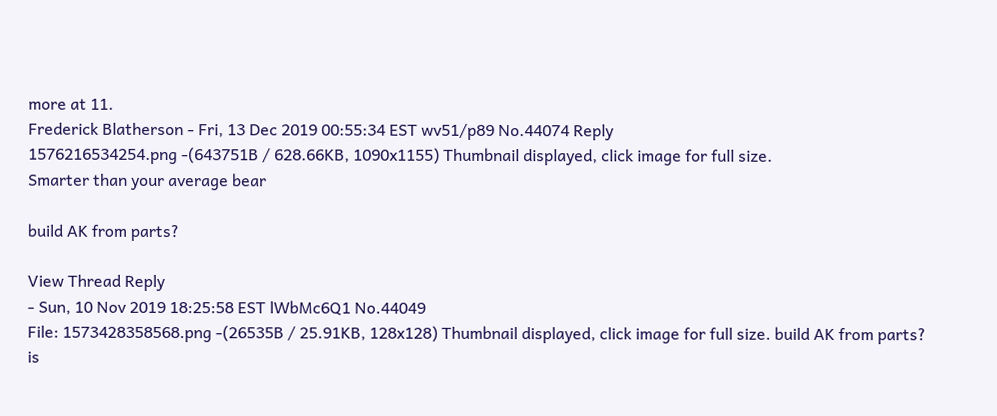more at 11.
Frederick Blatherson - Fri, 13 Dec 2019 00:55:34 EST wv51/p89 No.44074 Reply
1576216534254.png -(643751B / 628.66KB, 1090x1155) Thumbnail displayed, click image for full size.
Smarter than your average bear

build AK from parts?

View Thread Reply
- Sun, 10 Nov 2019 18:25:58 EST lWbMc6Q1 No.44049
File: 1573428358568.png -(26535B / 25.91KB, 128x128) Thumbnail displayed, click image for full size. build AK from parts?
is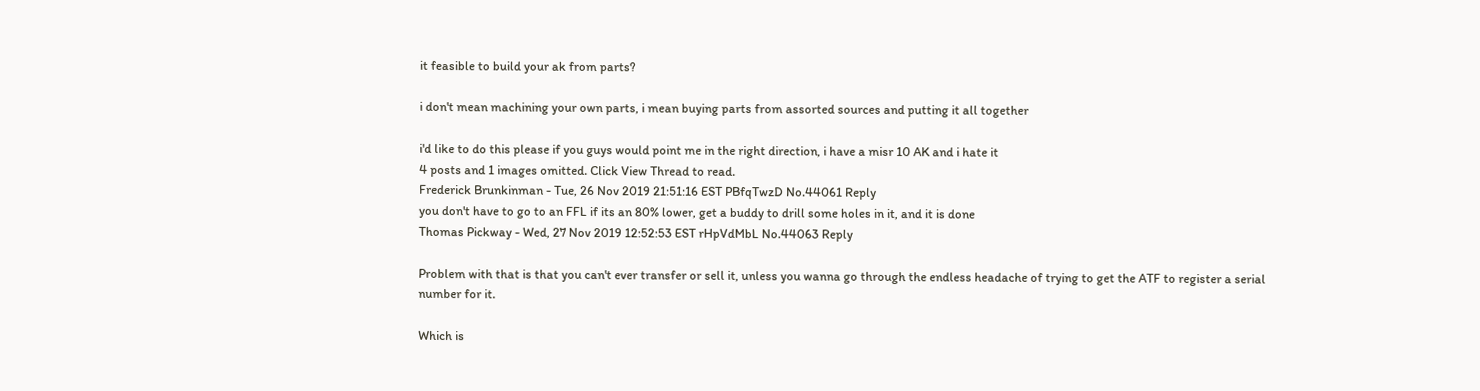it feasible to build your ak from parts?

i don't mean machining your own parts, i mean buying parts from assorted sources and putting it all together

i'd like to do this please if you guys would point me in the right direction, i have a misr 10 AK and i hate it
4 posts and 1 images omitted. Click View Thread to read.
Frederick Brunkinman - Tue, 26 Nov 2019 21:51:16 EST PBfqTwzD No.44061 Reply
you don't have to go to an FFL if its an 80% lower, get a buddy to drill some holes in it, and it is done
Thomas Pickway - Wed, 27 Nov 2019 12:52:53 EST rHpVdMbL No.44063 Reply

Problem with that is that you can't ever transfer or sell it, unless you wanna go through the endless headache of trying to get the ATF to register a serial number for it.

Which is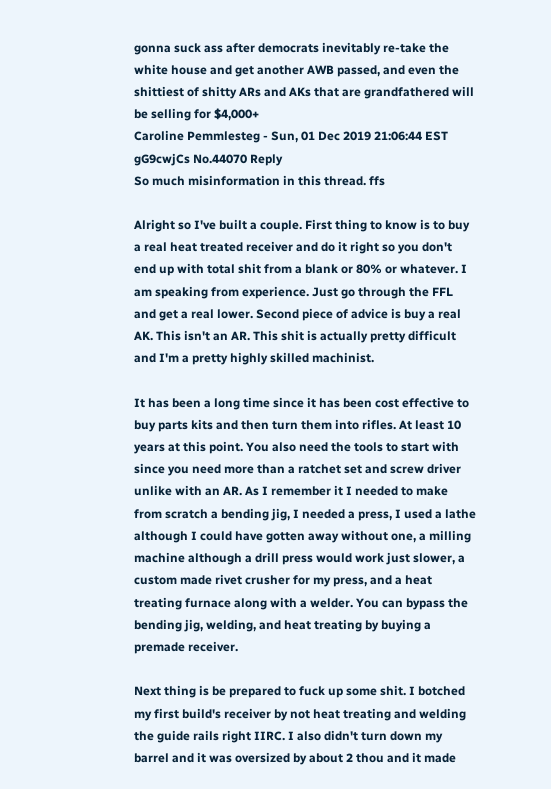gonna suck ass after democrats inevitably re-take the white house and get another AWB passed, and even the shittiest of shitty ARs and AKs that are grandfathered will be selling for $4,000+
Caroline Pemmlesteg - Sun, 01 Dec 2019 21:06:44 EST gG9cwjCs No.44070 Reply
So much misinformation in this thread. ffs

Alright so I've built a couple. First thing to know is to buy a real heat treated receiver and do it right so you don't end up with total shit from a blank or 80% or whatever. I am speaking from experience. Just go through the FFL and get a real lower. Second piece of advice is buy a real AK. This isn't an AR. This shit is actually pretty difficult and I'm a pretty highly skilled machinist.

It has been a long time since it has been cost effective to buy parts kits and then turn them into rifles. At least 10 years at this point. You also need the tools to start with since you need more than a ratchet set and screw driver unlike with an AR. As I remember it I needed to make from scratch a bending jig, I needed a press, I used a lathe although I could have gotten away without one, a milling machine although a drill press would work just slower, a custom made rivet crusher for my press, and a heat treating furnace along with a welder. You can bypass the bending jig, welding, and heat treating by buying a premade receiver.

Next thing is be prepared to fuck up some shit. I botched my first build's receiver by not heat treating and welding the guide rails right IIRC. I also didn't turn down my barrel and it was oversized by about 2 thou and it made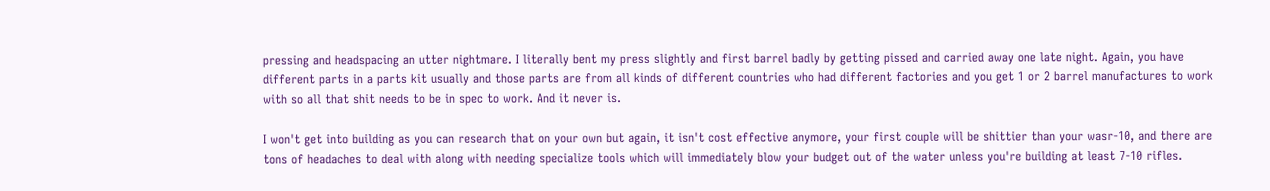pressing and headspacing an utter nightmare. I literally bent my press slightly and first barrel badly by getting pissed and carried away one late night. Again, you have different parts in a parts kit usually and those parts are from all kinds of different countries who had different factories and you get 1 or 2 barrel manufactures to work with so all that shit needs to be in spec to work. And it never is.

I won't get into building as you can research that on your own but again, it isn't cost effective anymore, your first couple will be shittier than your wasr-10, and there are tons of headaches to deal with along with needing specialize tools which will immediately blow your budget out of the water unless you're building at least 7-10 rifles.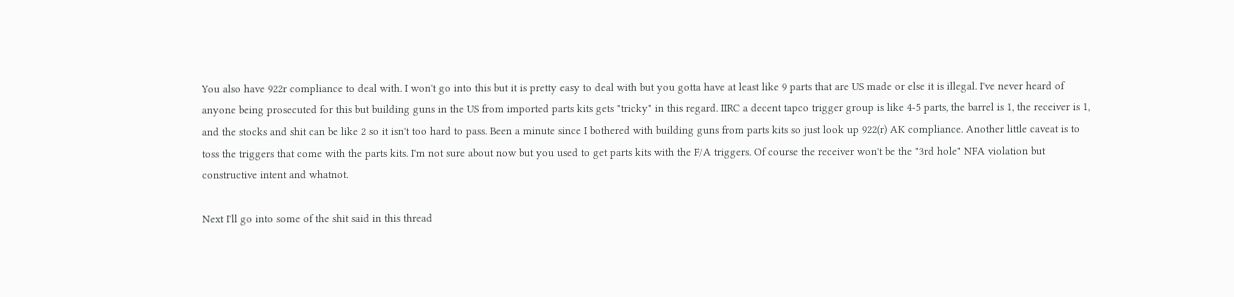You also have 922r compliance to deal with. I won't go into this but it is pretty easy to deal with but you gotta have at least like 9 parts that are US made or else it is illegal. I've never heard of anyone being prosecuted for this but building guns in the US from imported parts kits gets "tricky" in this regard. IIRC a decent tapco trigger group is like 4-5 parts, the barrel is 1, the receiver is 1, and the stocks and shit can be like 2 so it isn't too hard to pass. Been a minute since I bothered with building guns from parts kits so just look up 922(r) AK compliance. Another little caveat is to toss the triggers that come with the parts kits. I'm not sure about now but you used to get parts kits with the F/A triggers. Of course the receiver won't be the "3rd hole" NFA violation but constructive intent and whatnot.

Next I'll go into some of the shit said in this thread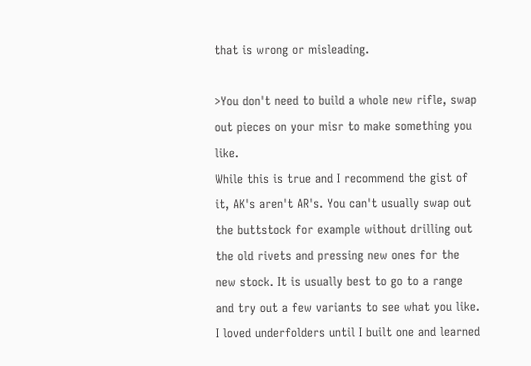that is wrong or misleading.

>You don't need to build a whole new rifle, swap out pieces on your misr to make something you like.
While this is true and I recommend the gist of it, AK's aren't AR's. You can't usually swap out the buttstock for example without drilling out the old rivets and pressing new ones for the new stock. It is usually best to go to a range and try out a few variants to see what you like. I loved underfolders until I built one and learned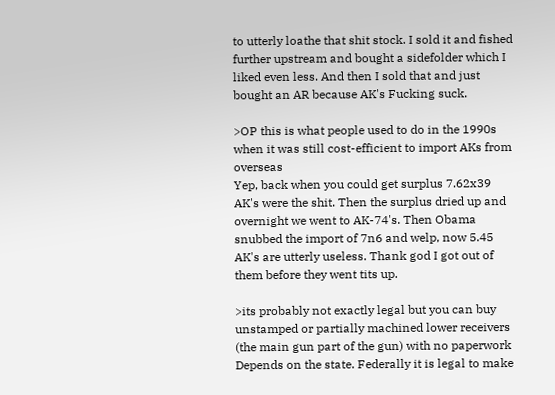to utterly loathe that shit stock. I sold it and fished further upstream and bought a sidefolder which I liked even less. And then I sold that and just bought an AR because AK's Fucking suck.

>OP this is what people used to do in the 1990s when it was still cost-efficient to import AKs from overseas
Yep, back when you could get surplus 7.62x39 AK's were the shit. Then the surplus dried up and overnight we went to AK-74's. Then Obama snubbed the import of 7n6 and welp, now 5.45 AK's are utterly useless. Thank god I got out of them before they went tits up.

>its probably not exactly legal but you can buy unstamped or partially machined lower receivers (the main gun part of the gun) with no paperwork
Depends on the state. Federally it is legal to make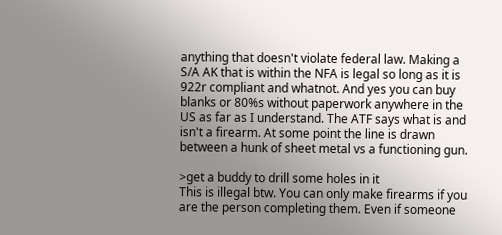anything that doesn't violate federal law. Making a S/A AK that is within the NFA is legal so long as it is 922r compliant and whatnot. And yes you can buy blanks or 80%s without paperwork anywhere in the US as far as I understand. The ATF says what is and isn't a firearm. At some point the line is drawn between a hunk of sheet metal vs a functioning gun.

>get a buddy to drill some holes in it
This is illegal btw. You can only make firearms if you are the person completing them. Even if someone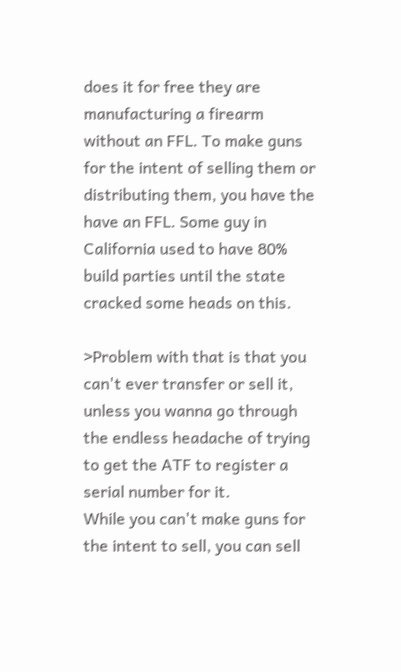does it for free they are manufacturing a firearm without an FFL. To make guns for the intent of selling them or distributing them, you have the have an FFL. Some guy in California used to have 80% build parties until the state cracked some heads on this.

>Problem with that is that you can't ever transfer or sell it, unless you wanna go through the endless headache of trying to get the ATF to register a serial number for it.
While you can't make guns for the intent to sell, you can sell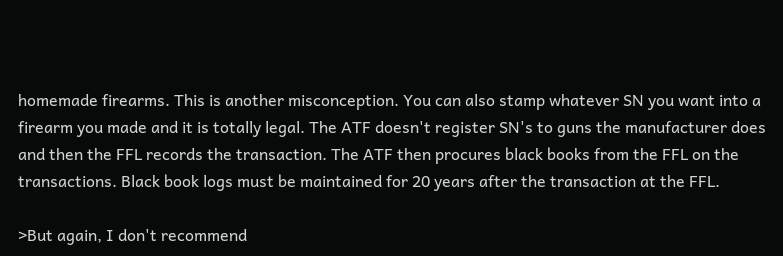homemade firearms. This is another misconception. You can also stamp whatever SN you want into a firearm you made and it is totally legal. The ATF doesn't register SN's to guns the manufacturer does and then the FFL records the transaction. The ATF then procures black books from the FFL on the transactions. Black book logs must be maintained for 20 years after the transaction at the FFL.

>But again, I don't recommend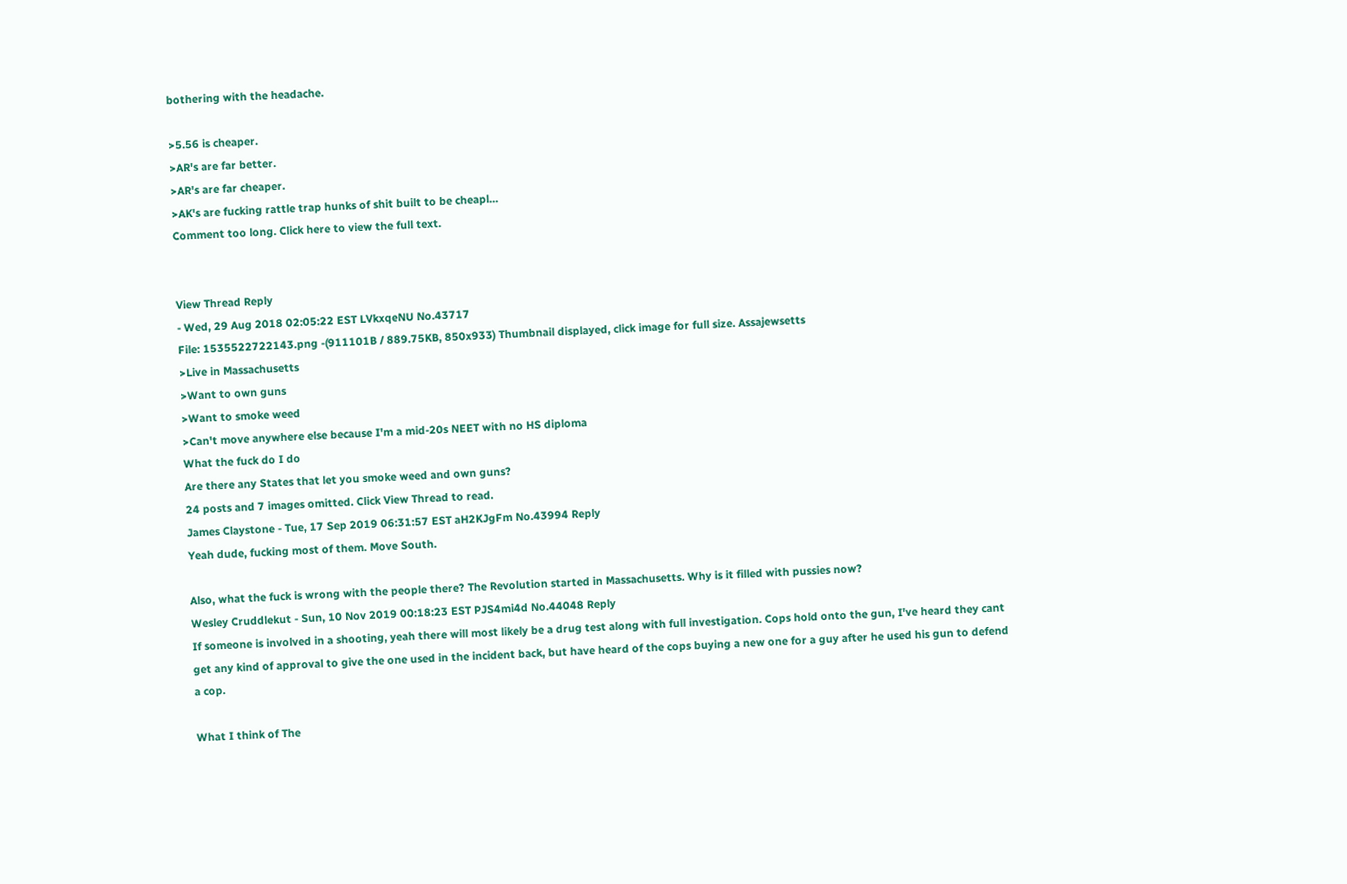bothering with the headache.

>5.56 is cheaper.
>AR's are far better.
>AR's are far cheaper.
>AK's are fucking rattle trap hunks of shit built to be cheapl…
Comment too long. Click here to view the full text.


View Thread Reply
- Wed, 29 Aug 2018 02:05:22 EST LVkxqeNU No.43717
File: 1535522722143.png -(911101B / 889.75KB, 850x933) Thumbnail displayed, click image for full size. Assajewsetts
>Live in Massachusetts
>Want to own guns
>Want to smoke weed
>Can't move anywhere else because I'm a mid-20s NEET with no HS diploma
What the fuck do I do
Are there any States that let you smoke weed and own guns?
24 posts and 7 images omitted. Click View Thread to read.
James Claystone - Tue, 17 Sep 2019 06:31:57 EST aH2KJgFm No.43994 Reply
Yeah dude, fucking most of them. Move South.

Also, what the fuck is wrong with the people there? The Revolution started in Massachusetts. Why is it filled with pussies now?
Wesley Cruddlekut - Sun, 10 Nov 2019 00:18:23 EST PJS4mi4d No.44048 Reply
If someone is involved in a shooting, yeah there will most likely be a drug test along with full investigation. Cops hold onto the gun, I've heard they cant get any kind of approval to give the one used in the incident back, but have heard of the cops buying a new one for a guy after he used his gun to defend a cop.

What I think of The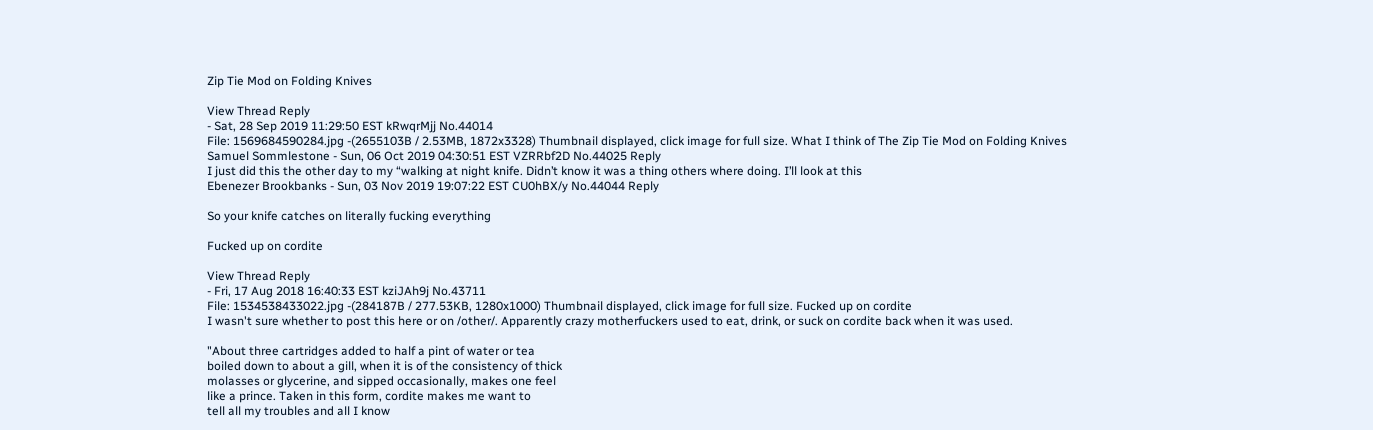Zip Tie Mod on Folding Knives

View Thread Reply
- Sat, 28 Sep 2019 11:29:50 EST kRwqrMjj No.44014
File: 1569684590284.jpg -(2655103B / 2.53MB, 1872x3328) Thumbnail displayed, click image for full size. What I think of The Zip Tie Mod on Folding Knives
Samuel Sommlestone - Sun, 06 Oct 2019 04:30:51 EST VZRRbf2D No.44025 Reply
I just did this the other day to my “walking at night knife. Didn’t know it was a thing others where doing. I’ll look at this
Ebenezer Brookbanks - Sun, 03 Nov 2019 19:07:22 EST CU0hBX/y No.44044 Reply

So your knife catches on literally fucking everything

Fucked up on cordite

View Thread Reply
- Fri, 17 Aug 2018 16:40:33 EST kziJAh9j No.43711
File: 1534538433022.jpg -(284187B / 277.53KB, 1280x1000) Thumbnail displayed, click image for full size. Fucked up on cordite
I wasn't sure whether to post this here or on /other/. Apparently crazy motherfuckers used to eat, drink, or suck on cordite back when it was used.

"About three cartridges added to half a pint of water or tea
boiled down to about a gill, when it is of the consistency of thick
molasses or glycerine, and sipped occasionally, makes one feel
like a prince. Taken in this form, cordite makes me want to
tell all my troubles and all I know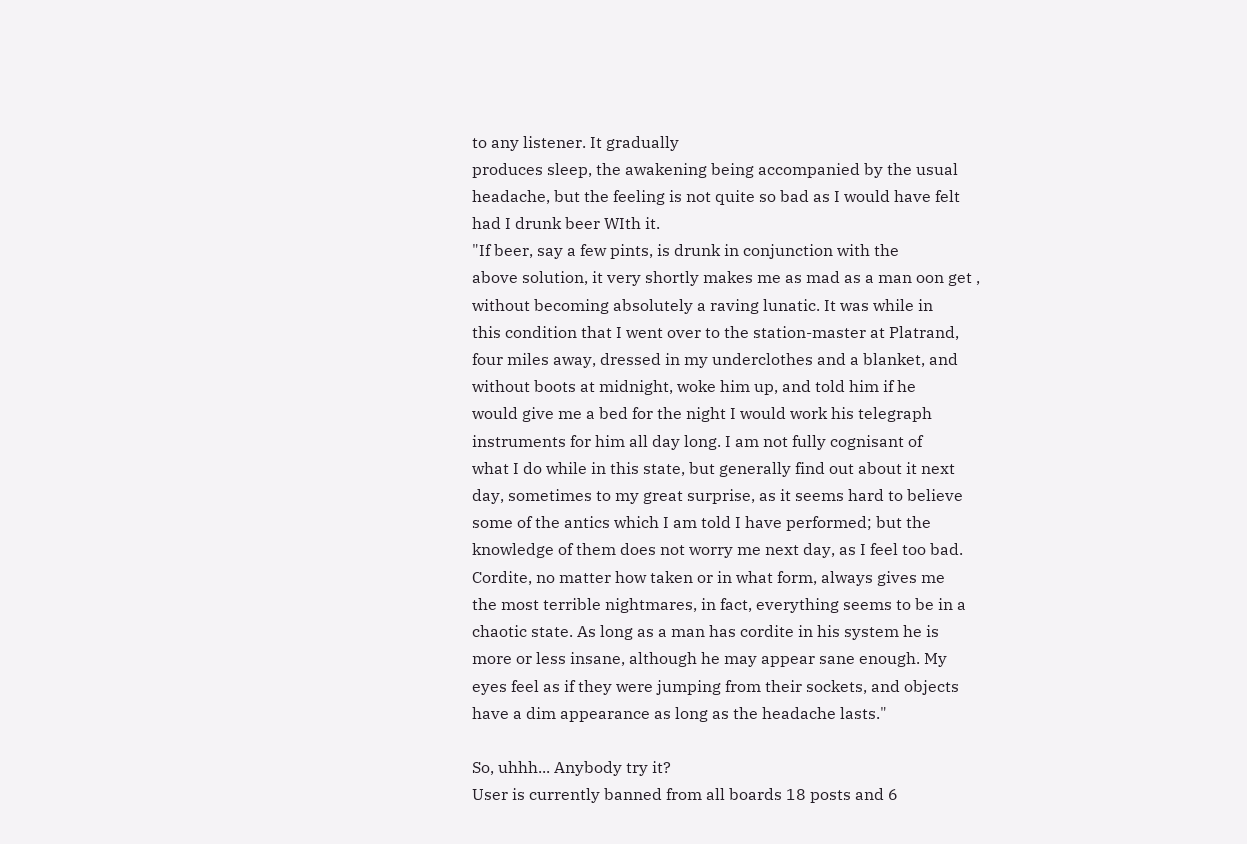to any listener. It gradually
produces sleep, the awakening being accompanied by the usual
headache, but the feeling is not quite so bad as I would have felt
had I drunk beer WIth it.
"If beer, say a few pints, is drunk in conjunction with the
above solution, it very shortly makes me as mad as a man oon get ,
without becoming absolutely a raving lunatic. It was while in
this condition that I went over to the station-master at Platrand,
four miles away, dressed in my underclothes and a blanket, and
without boots at midnight, woke him up, and told him if he
would give me a bed for the night I would work his telegraph
instruments for him all day long. I am not fully cognisant of
what I do while in this state, but generally find out about it next
day, sometimes to my great surprise, as it seems hard to believe
some of the antics which I am told I have performed; but the
knowledge of them does not worry me next day, as I feel too bad.
Cordite, no matter how taken or in what form, always gives me
the most terrible nightmares, in fact, everything seems to be in a
chaotic state. As long as a man has cordite in his system he is
more or less insane, although he may appear sane enough. My
eyes feel as if they were jumping from their sockets, and objects
have a dim appearance as long as the headache lasts."

So, uhhh... Anybody try it?
User is currently banned from all boards 18 posts and 6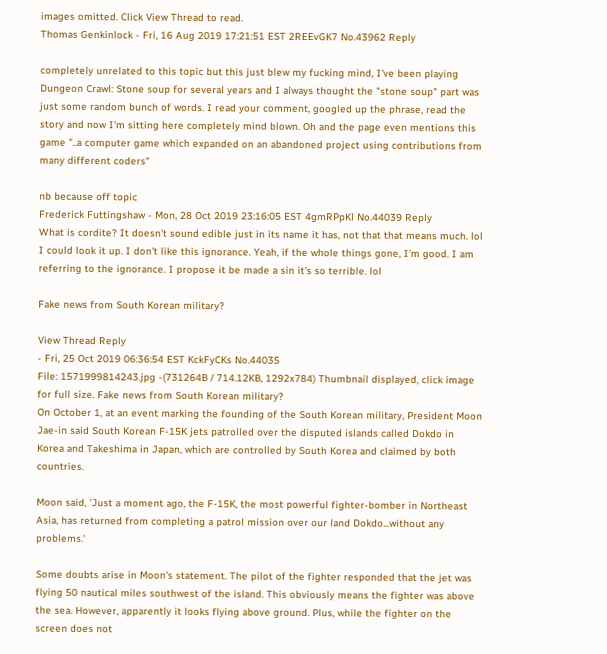images omitted. Click View Thread to read.
Thomas Genkinlock - Fri, 16 Aug 2019 17:21:51 EST 2REEvGK7 No.43962 Reply

completely unrelated to this topic but this just blew my fucking mind, I've been playing Dungeon Crawl: Stone soup for several years and I always thought the "stone soup" part was just some random bunch of words. I read your comment, googled up the phrase, read the story and now I'm sitting here completely mind blown. Oh and the page even mentions this game "..a computer game which expanded on an abandoned project using contributions from many different coders"

nb because off topic
Frederick Futtingshaw - Mon, 28 Oct 2019 23:16:05 EST 4gmRPpKl No.44039 Reply
What is cordite? It doesn't sound edible just in its name it has, not that that means much. lol I could look it up. I don't like this ignorance. Yeah, if the whole things gone, I'm good. I am referring to the ignorance. I propose it be made a sin it's so terrible. lol

Fake news from South Korean military?

View Thread Reply
- Fri, 25 Oct 2019 06:36:54 EST KckFyCKs No.44035
File: 1571999814243.jpg -(731264B / 714.12KB, 1292x784) Thumbnail displayed, click image for full size. Fake news from South Korean military?
On October 1, at an event marking the founding of the South Korean military, President Moon Jae-in said South Korean F-15K jets patrolled over the disputed islands called Dokdo in Korea and Takeshima in Japan, which are controlled by South Korea and claimed by both countries.

Moon said, 'Just a moment ago, the F-15K, the most powerful fighter-bomber in Northeast Asia, has returned from completing a patrol mission over our land Dokdo...without any problems.'

Some doubts arise in Moon's statement. The pilot of the fighter responded that the jet was flying 50 nautical miles southwest of the island. This obviously means the fighter was above the sea. However, apparently it looks flying above ground. Plus, while the fighter on the screen does not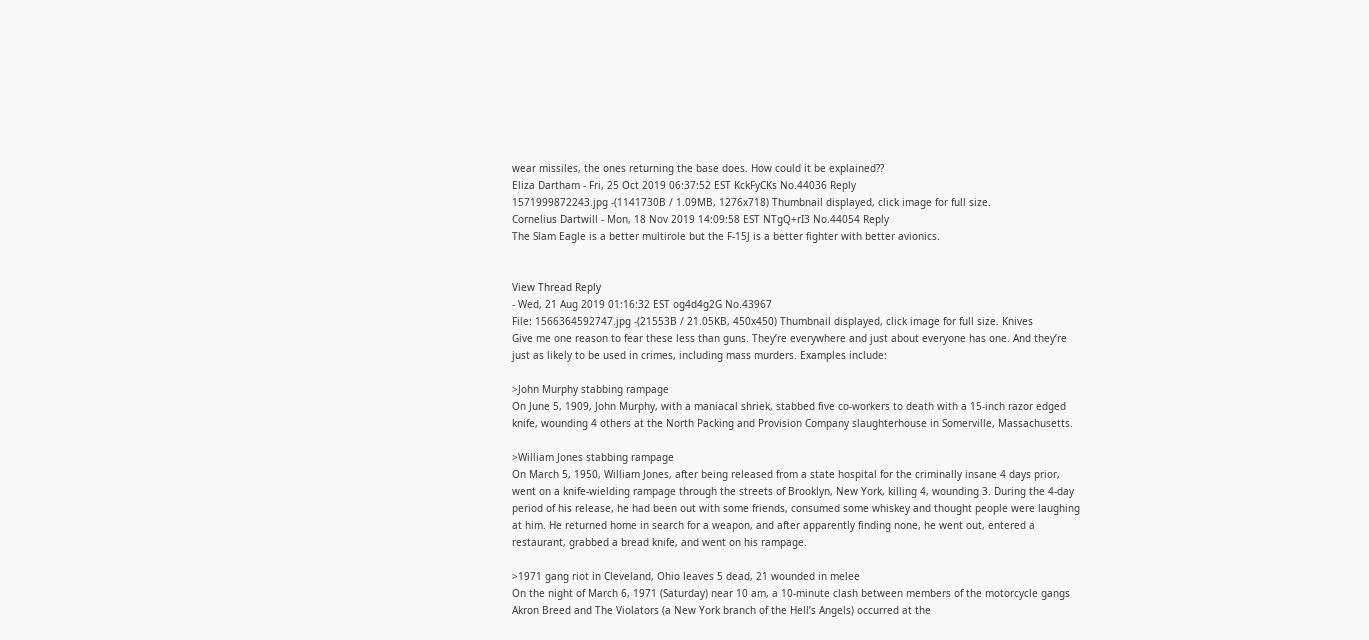wear missiles, the ones returning the base does. How could it be explained??
Eliza Dartham - Fri, 25 Oct 2019 06:37:52 EST KckFyCKs No.44036 Reply
1571999872243.jpg -(1141730B / 1.09MB, 1276x718) Thumbnail displayed, click image for full size.
Cornelius Dartwill - Mon, 18 Nov 2019 14:09:58 EST NTgQ+rI3 No.44054 Reply
The Slam Eagle is a better multirole but the F-15J is a better fighter with better avionics.


View Thread Reply
- Wed, 21 Aug 2019 01:16:32 EST og4d4g2G No.43967
File: 1566364592747.jpg -(21553B / 21.05KB, 450x450) Thumbnail displayed, click image for full size. Knives
Give me one reason to fear these less than guns. They’re everywhere and just about everyone has one. And they’re just as likely to be used in crimes, including mass murders. Examples include:

>John Murphy stabbing rampage
On June 5, 1909, John Murphy, with a maniacal shriek, stabbed five co-workers to death with a 15-inch razor edged knife, wounding 4 others at the North Packing and Provision Company slaughterhouse in Somerville, Massachusetts.

>William Jones stabbing rampage
On March 5, 1950, William Jones, after being released from a state hospital for the criminally insane 4 days prior, went on a knife-wielding rampage through the streets of Brooklyn, New York, killing 4, wounding 3. During the 4-day period of his release, he had been out with some friends, consumed some whiskey and thought people were laughing at him. He returned home in search for a weapon, and after apparently finding none, he went out, entered a restaurant, grabbed a bread knife, and went on his rampage.

>1971 gang riot in Cleveland, Ohio leaves 5 dead, 21 wounded in melee
On the night of March 6, 1971 (Saturday) near 10 am, a 10-minute clash between members of the motorcycle gangs Akron Breed and The Violators (a New York branch of the Hell’s Angels) occurred at the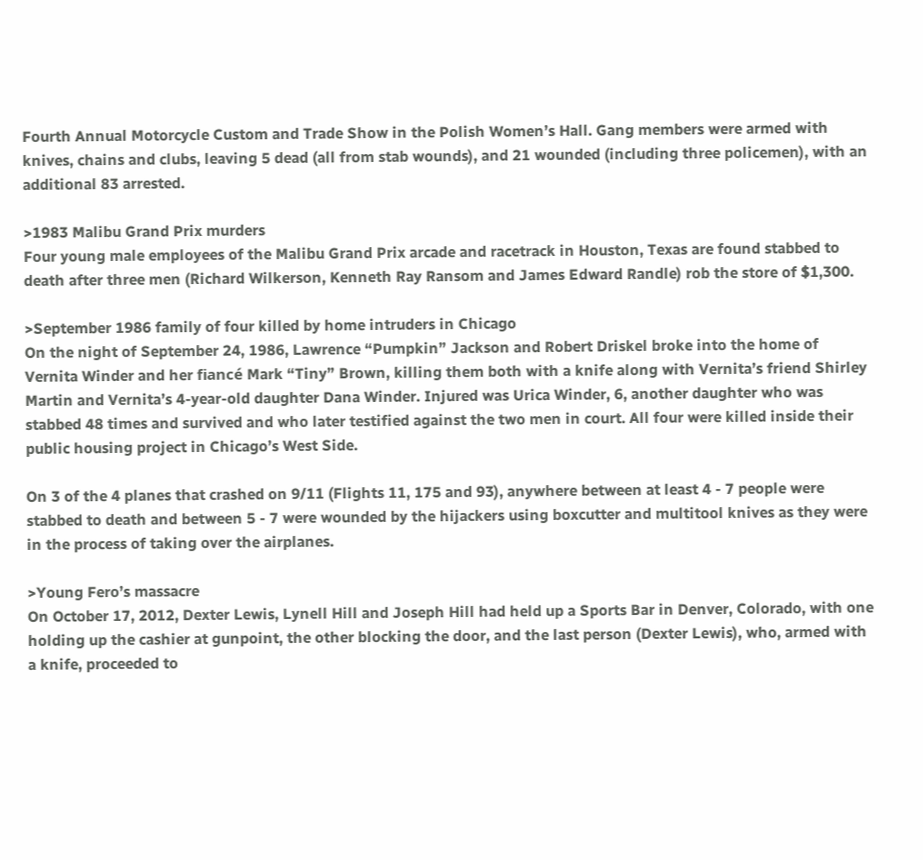Fourth Annual Motorcycle Custom and Trade Show in the Polish Women’s Hall. Gang members were armed with knives, chains and clubs, leaving 5 dead (all from stab wounds), and 21 wounded (including three policemen), with an additional 83 arrested.

>1983 Malibu Grand Prix murders
Four young male employees of the Malibu Grand Prix arcade and racetrack in Houston, Texas are found stabbed to death after three men (Richard Wilkerson, Kenneth Ray Ransom and James Edward Randle) rob the store of $1,300.

>September 1986 family of four killed by home intruders in Chicago
On the night of September 24, 1986, Lawrence “Pumpkin” Jackson and Robert Driskel broke into the home of Vernita Winder and her fiancé Mark “Tiny” Brown, killing them both with a knife along with Vernita’s friend Shirley Martin and Vernita’s 4-year-old daughter Dana Winder. Injured was Urica Winder, 6, another daughter who was stabbed 48 times and survived and who later testified against the two men in court. All four were killed inside their public housing project in Chicago’s West Side.

On 3 of the 4 planes that crashed on 9/11 (Flights 11, 175 and 93), anywhere between at least 4 - 7 people were stabbed to death and between 5 - 7 were wounded by the hijackers using boxcutter and multitool knives as they were in the process of taking over the airplanes.

>Young Fero’s massacre
On October 17, 2012, Dexter Lewis, Lynell Hill and Joseph Hill had held up a Sports Bar in Denver, Colorado, with one holding up the cashier at gunpoint, the other blocking the door, and the last person (Dexter Lewis), who, armed with a knife, proceeded to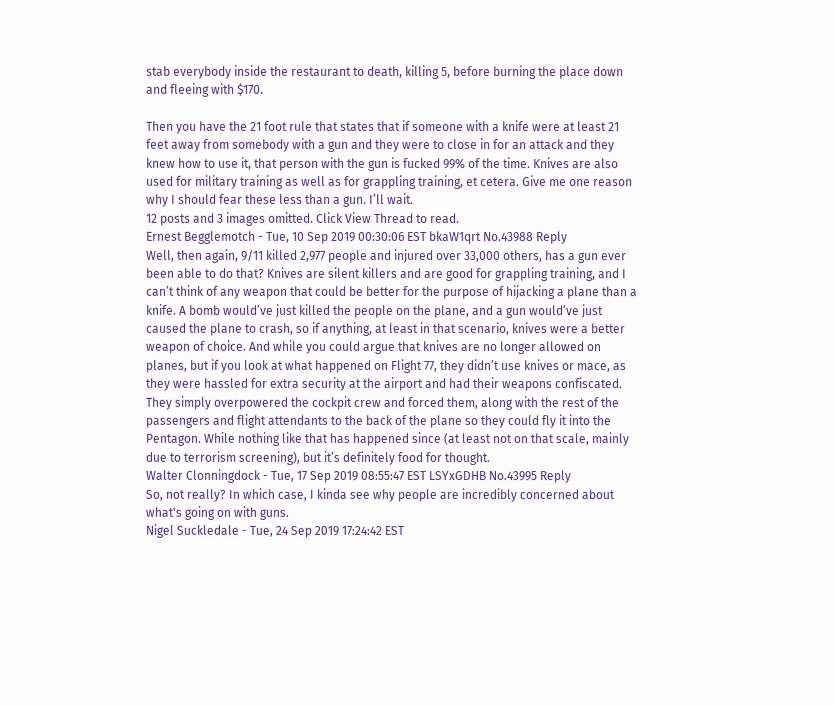stab everybody inside the restaurant to death, killing 5, before burning the place down and fleeing with $170.

Then you have the 21 foot rule that states that if someone with a knife were at least 21 feet away from somebody with a gun and they were to close in for an attack and they knew how to use it, that person with the gun is fucked 99% of the time. Knives are also used for military training as well as for grappling training, et cetera. Give me one reason why I should fear these less than a gun. I’ll wait.
12 posts and 3 images omitted. Click View Thread to read.
Ernest Begglemotch - Tue, 10 Sep 2019 00:30:06 EST bkaW1qrt No.43988 Reply
Well, then again, 9/11 killed 2,977 people and injured over 33,000 others, has a gun ever been able to do that? Knives are silent killers and are good for grappling training, and I can’t think of any weapon that could be better for the purpose of hijacking a plane than a knife. A bomb would’ve just killed the people on the plane, and a gun would’ve just caused the plane to crash, so if anything, at least in that scenario, knives were a better weapon of choice. And while you could argue that knives are no longer allowed on planes, but if you look at what happened on Flight 77, they didn’t use knives or mace, as they were hassled for extra security at the airport and had their weapons confiscated. They simply overpowered the cockpit crew and forced them, along with the rest of the passengers and flight attendants to the back of the plane so they could fly it into the Pentagon. While nothing like that has happened since (at least not on that scale, mainly due to terrorism screening), but it’s definitely food for thought.
Walter Clonningdock - Tue, 17 Sep 2019 08:55:47 EST LSYxGDHB No.43995 Reply
So, not really? In which case, I kinda see why people are incredibly concerned about what's going on with guns.
Nigel Suckledale - Tue, 24 Sep 2019 17:24:42 EST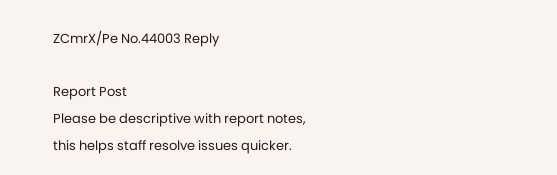ZCmrX/Pe No.44003 Reply

Report Post
Please be descriptive with report notes,
this helps staff resolve issues quicker.